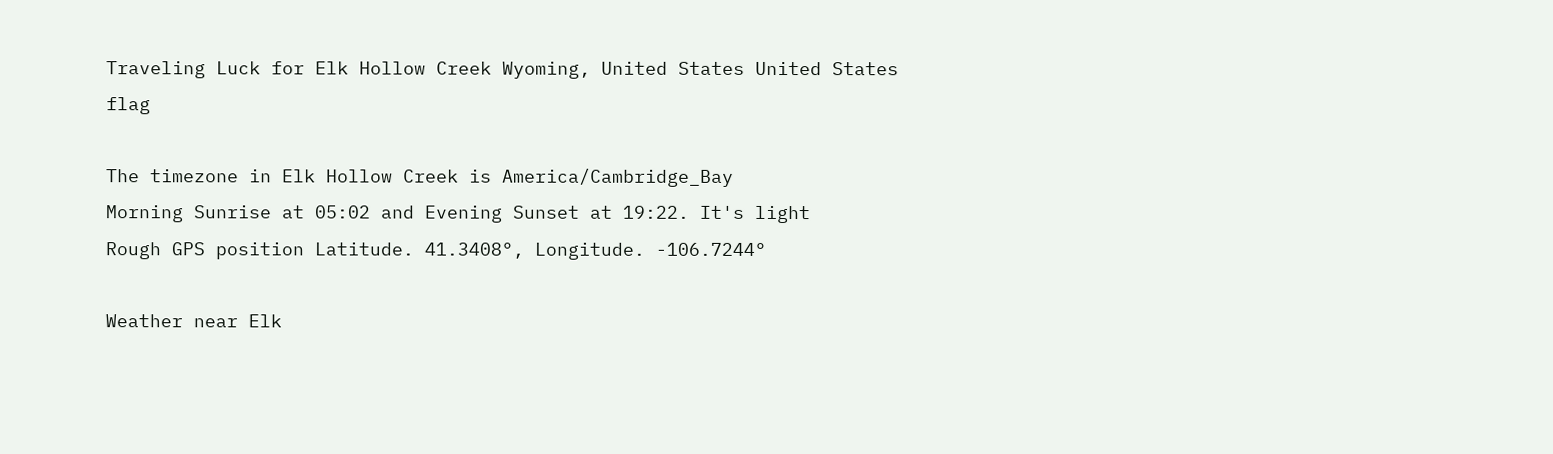Traveling Luck for Elk Hollow Creek Wyoming, United States United States flag

The timezone in Elk Hollow Creek is America/Cambridge_Bay
Morning Sunrise at 05:02 and Evening Sunset at 19:22. It's light
Rough GPS position Latitude. 41.3408°, Longitude. -106.7244°

Weather near Elk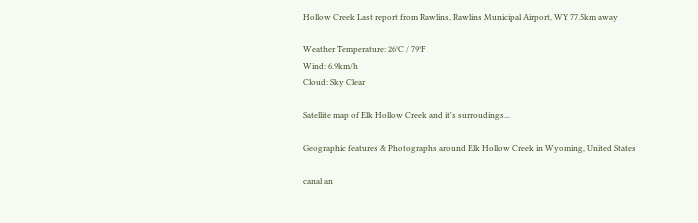Hollow Creek Last report from Rawlins, Rawlins Municipal Airport, WY 77.5km away

Weather Temperature: 26°C / 79°F
Wind: 6.9km/h
Cloud: Sky Clear

Satellite map of Elk Hollow Creek and it's surroudings...

Geographic features & Photographs around Elk Hollow Creek in Wyoming, United States

canal an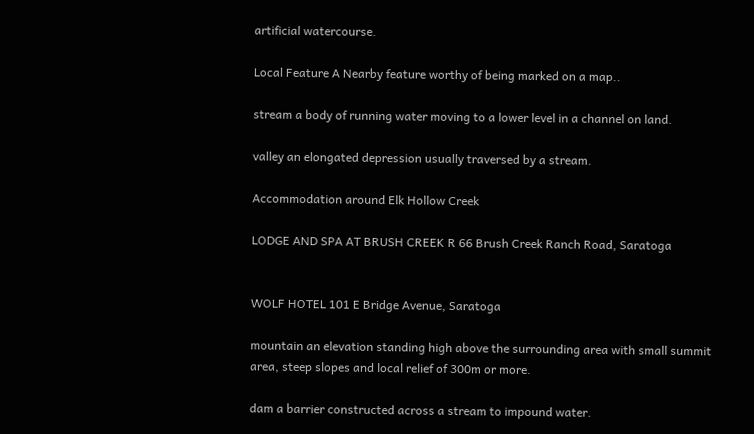artificial watercourse.

Local Feature A Nearby feature worthy of being marked on a map..

stream a body of running water moving to a lower level in a channel on land.

valley an elongated depression usually traversed by a stream.

Accommodation around Elk Hollow Creek

LODGE AND SPA AT BRUSH CREEK R 66 Brush Creek Ranch Road, Saratoga


WOLF HOTEL 101 E Bridge Avenue, Saratoga

mountain an elevation standing high above the surrounding area with small summit area, steep slopes and local relief of 300m or more.

dam a barrier constructed across a stream to impound water.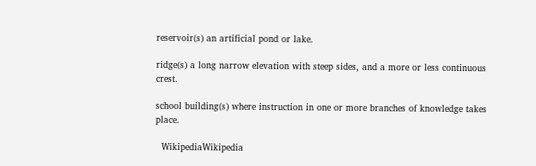reservoir(s) an artificial pond or lake.

ridge(s) a long narrow elevation with steep sides, and a more or less continuous crest.

school building(s) where instruction in one or more branches of knowledge takes place.

  WikipediaWikipedia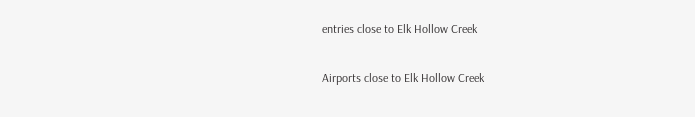entries close to Elk Hollow Creek

Airports close to Elk Hollow Creek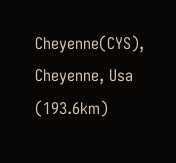Cheyenne(CYS), Cheyenne, Usa (193.6km)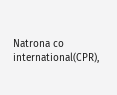Natrona co international(CPR),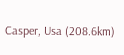Casper, Usa (208.6km)